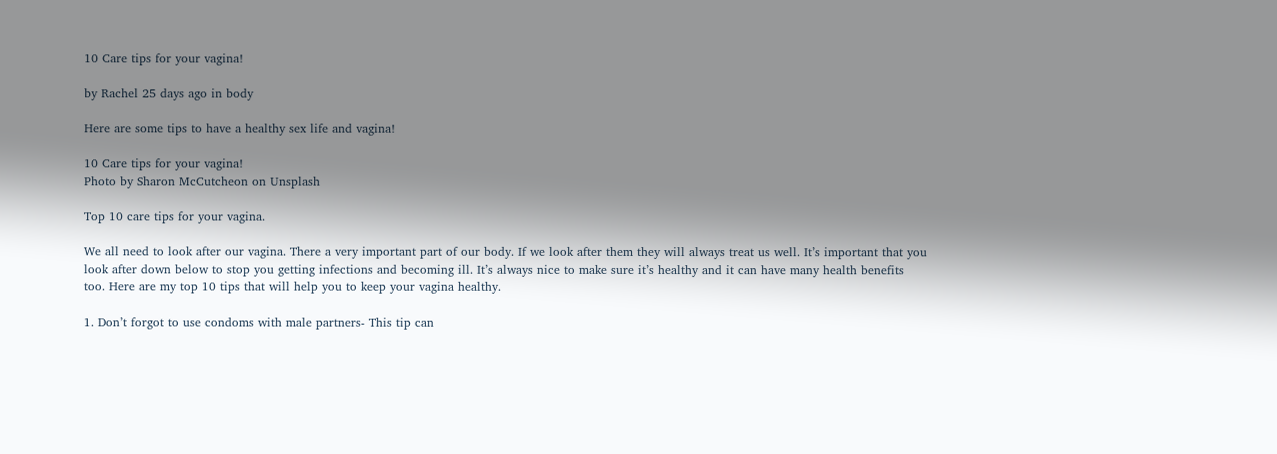10 Care tips for your vagina!

by Rachel 25 days ago in body

Here are some tips to have a healthy sex life and vagina!

10 Care tips for your vagina!
Photo by Sharon McCutcheon on Unsplash

Top 10 care tips for your vagina.

We all need to look after our vagina. There a very important part of our body. If we look after them they will always treat us well. It’s important that you look after down below to stop you getting infections and becoming ill. It’s always nice to make sure it’s healthy and it can have many health benefits too. Here are my top 10 tips that will help you to keep your vagina healthy.

1. Don’t forgot to use condoms with male partners- This tip can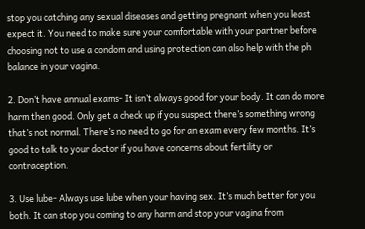stop you catching any sexual diseases and getting pregnant when you least expect it. You need to make sure your comfortable with your partner before choosing not to use a condom and using protection can also help with the ph balance in your vagina.

2. Don’t have annual exams- It isn’t always good for your body. It can do more harm then good. Only get a check up if you suspect there’s something wrong that’s not normal. There’s no need to go for an exam every few months. It’s good to talk to your doctor if you have concerns about fertility or contraception.

3. Use lube- Always use lube when your having sex. It’s much better for you both. It can stop you coming to any harm and stop your vagina from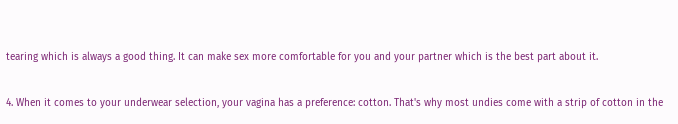tearing which is always a good thing. It can make sex more comfortable for you and your partner which is the best part about it.

4. When it comes to your underwear selection, your vagina has a preference: cotton. That's why most undies come with a strip of cotton in the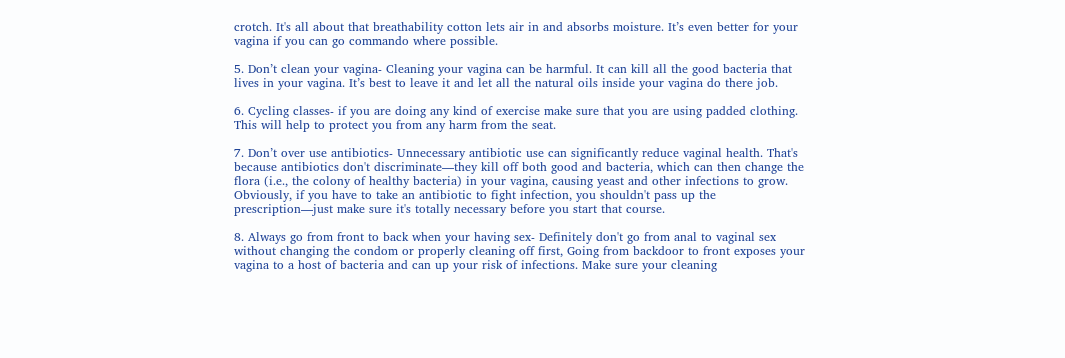crotch. It's all about that breathability cotton lets air in and absorbs moisture. It’s even better for your vagina if you can go commando where possible.

5. Don’t clean your vagina- Cleaning your vagina can be harmful. It can kill all the good bacteria that lives in your vagina. It’s best to leave it and let all the natural oils inside your vagina do there job.

6. Cycling classes- if you are doing any kind of exercise make sure that you are using padded clothing. This will help to protect you from any harm from the seat.

7. Don’t over use antibiotics- Unnecessary antibiotic use can significantly reduce vaginal health. That's because antibiotics don't discriminate—they kill off both good and bacteria, which can then change the flora (i.e., the colony of healthy bacteria) in your vagina, causing yeast and other infections to grow. Obviously, if you have to take an antibiotic to fight infection, you shouldn't pass up the prescription—just make sure it's totally necessary before you start that course.

8. Always go from front to back when your having sex- Definitely don't go from anal to vaginal sex without changing the condom or properly cleaning off first, Going from backdoor to front exposes your vagina to a host of bacteria and can up your risk of infections. Make sure your cleaning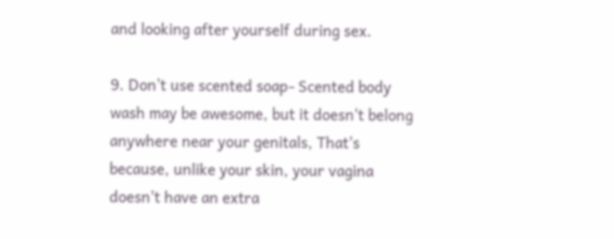and looking after yourself during sex.

9. Don’t use scented soap- Scented body wash may be awesome, but it doesn't belong anywhere near your genitals, That's because, unlike your skin, your vagina doesn't have an extra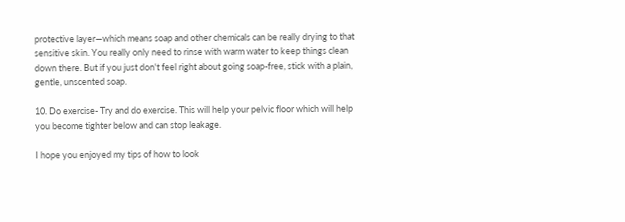protective layer—which means soap and other chemicals can be really drying to that sensitive skin. You really only need to rinse with warm water to keep things clean down there. But if you just don't feel right about going soap-free, stick with a plain, gentle, unscented soap.

10. Do exercise- Try and do exercise. This will help your pelvic floor which will help you become tighter below and can stop leakage.

I hope you enjoyed my tips of how to look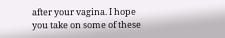after your vagina. I hope you take on some of these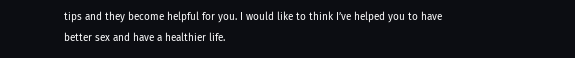tips and they become helpful for you. I would like to think I’ve helped you to have better sex and have a healthier life.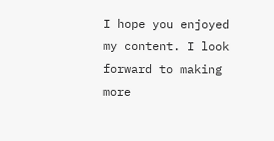I hope you enjoyed my content. I look forward to making more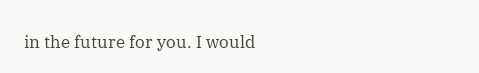in the future for you. I would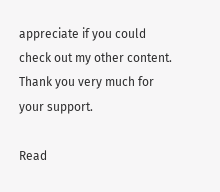appreciate if you could check out my other content. Thank you very much for your support.

Read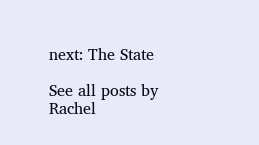next: The State

See all posts by Rachel